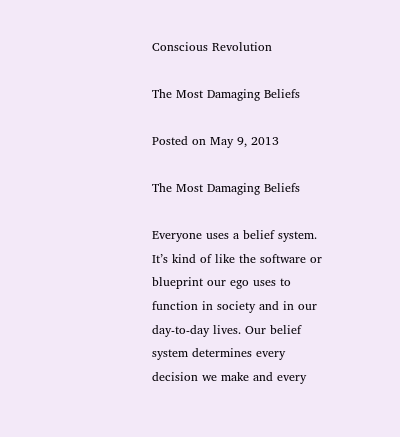Conscious Revolution

The Most Damaging Beliefs

Posted on May 9, 2013

The Most Damaging Beliefs

Everyone uses a belief system. It’s kind of like the software or blueprint our ego uses to function in society and in our day-to-day lives. Our belief system determines every decision we make and every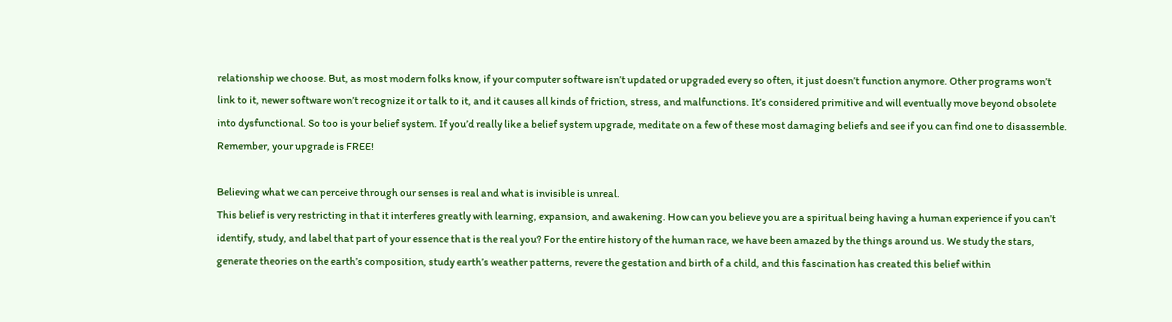relationship we choose. But, as most modern folks know, if your computer software isn’t updated or upgraded every so often, it just doesn’t function anymore. Other programs won’t link to it, newer software won’t recognize it or talk to it, and it causes all kinds of friction, stress, and malfunctions. It’s considered primitive and will eventually move beyond obsolete into dysfunctional. So too is your belief system. If you’d really like a belief system upgrade, meditate on a few of these most damaging beliefs and see if you can find one to disassemble. Remember, your upgrade is FREE!

Believing what we can perceive through our senses is real and what is invisible is unreal.
This belief is very restricting in that it interferes greatly with learning, expansion, and awakening. How can you believe you are a spiritual being having a human experience if you can’t identify, study, and label that part of your essence that is the real you? For the entire history of the human race, we have been amazed by the things around us. We study the stars, generate theories on the earth’s composition, study earth’s weather patterns, revere the gestation and birth of a child, and this fascination has created this belief within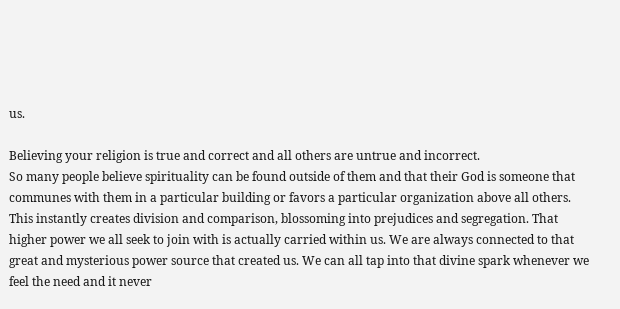us.

Believing your religion is true and correct and all others are untrue and incorrect.
So many people believe spirituality can be found outside of them and that their God is someone that communes with them in a particular building or favors a particular organization above all others. This instantly creates division and comparison, blossoming into prejudices and segregation. That higher power we all seek to join with is actually carried within us. We are always connected to that great and mysterious power source that created us. We can all tap into that divine spark whenever we feel the need and it never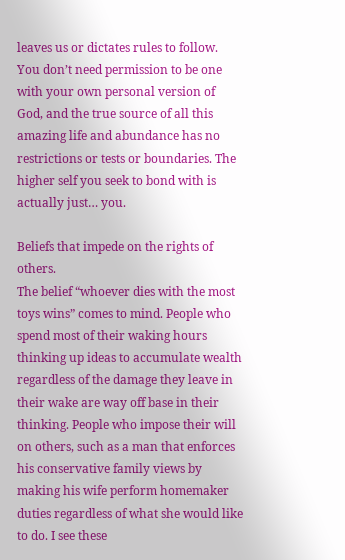leaves us or dictates rules to follow. You don’t need permission to be one with your own personal version of God, and the true source of all this amazing life and abundance has no restrictions or tests or boundaries. The higher self you seek to bond with is actually just… you.

Beliefs that impede on the rights of others.
The belief “whoever dies with the most toys wins” comes to mind. People who spend most of their waking hours thinking up ideas to accumulate wealth regardless of the damage they leave in their wake are way off base in their thinking. People who impose their will on others, such as a man that enforces his conservative family views by making his wife perform homemaker duties regardless of what she would like to do. I see these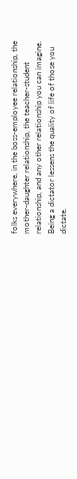folks everywhere, in the boss-employee relationship, the mother-daughter relationship, the teacher-student relationship, and any other relationship you can imagine. Being a dictator lessens the quality of life of those you dictate.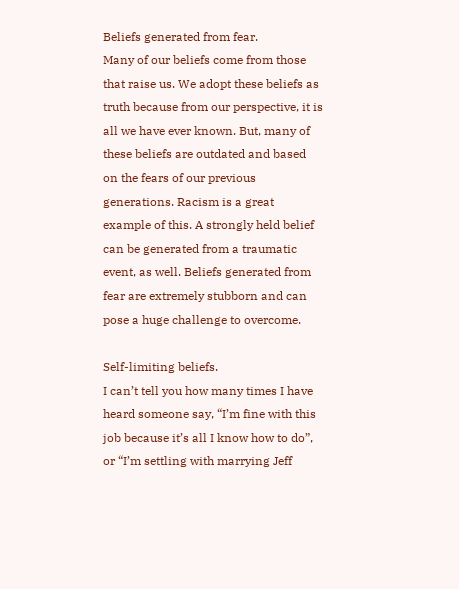Beliefs generated from fear.
Many of our beliefs come from those that raise us. We adopt these beliefs as truth because from our perspective, it is all we have ever known. But, many of these beliefs are outdated and based on the fears of our previous generations. Racism is a great example of this. A strongly held belief can be generated from a traumatic event, as well. Beliefs generated from fear are extremely stubborn and can pose a huge challenge to overcome.

Self-limiting beliefs.
I can’t tell you how many times I have heard someone say, “I’m fine with this job because it’s all I know how to do”, or “I’m settling with marrying Jeff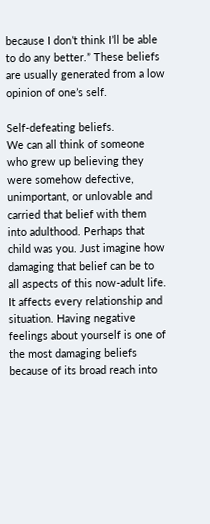because I don’t think I’ll be able to do any better.” These beliefs are usually generated from a low opinion of one’s self.

Self-defeating beliefs.
We can all think of someone who grew up believing they were somehow defective, unimportant, or unlovable and carried that belief with them into adulthood. Perhaps that child was you. Just imagine how damaging that belief can be to all aspects of this now-adult life. It affects every relationship and situation. Having negative feelings about yourself is one of the most damaging beliefs because of its broad reach into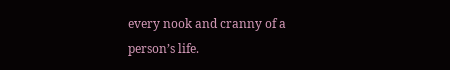every nook and cranny of a person’s life.